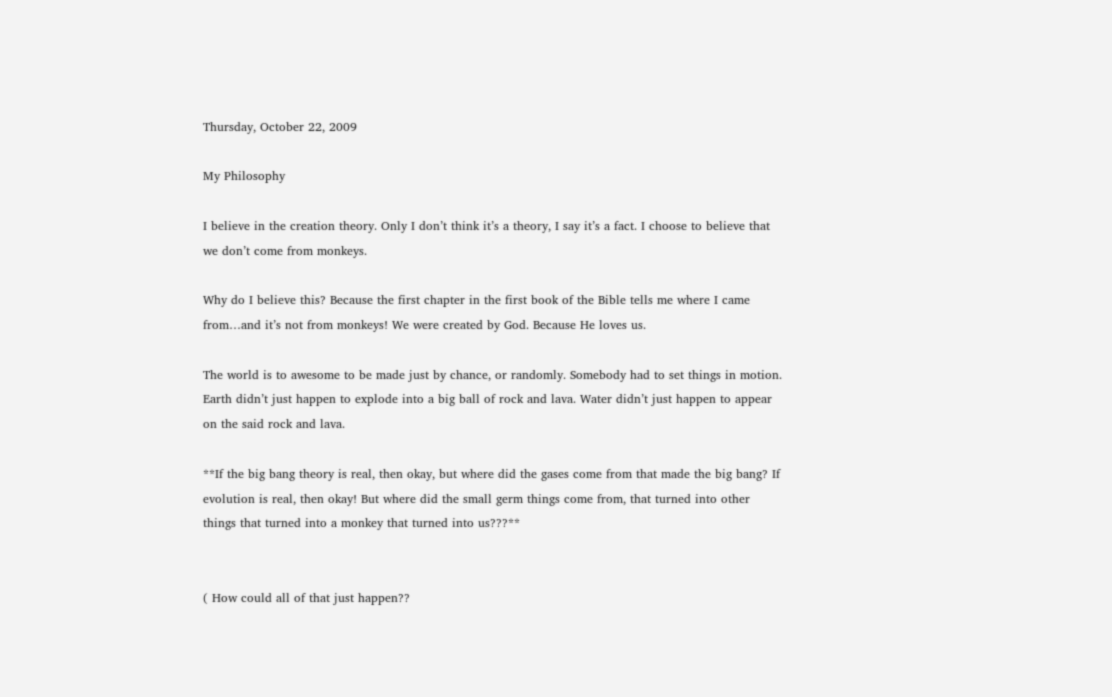Thursday, October 22, 2009

My Philosophy

I believe in the creation theory. Only I don’t think it’s a theory, I say it’s a fact. I choose to believe that we don’t come from monkeys.

Why do I believe this? Because the first chapter in the first book of the Bible tells me where I came from…and it’s not from monkeys! We were created by God. Because He loves us.

The world is to awesome to be made just by chance, or randomly. Somebody had to set things in motion. Earth didn’t just happen to explode into a big ball of rock and lava. Water didn’t just happen to appear on the said rock and lava.

**If the big bang theory is real, then okay, but where did the gases come from that made the big bang? If evolution is real, then okay! But where did the small germ things come from, that turned into other things that turned into a monkey that turned into us???**


( How could all of that just happen??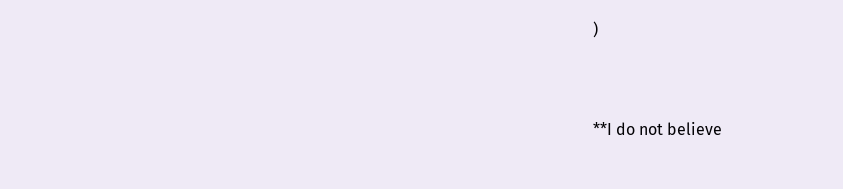)


**I do not believe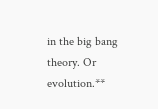in the big bang theory. Or evolution.**